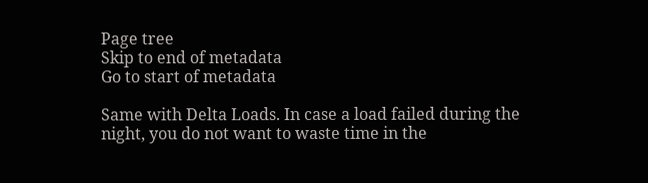Page tree
Skip to end of metadata
Go to start of metadata

Same with Delta Loads. In case a load failed during the night, you do not want to waste time in the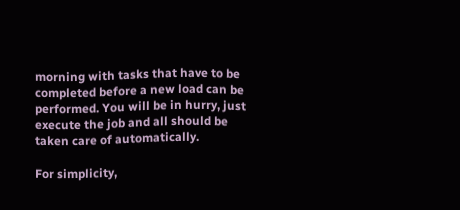morning with tasks that have to be completed before a new load can be performed. You will be in hurry, just execute the job and all should be taken care of automatically.

For simplicity,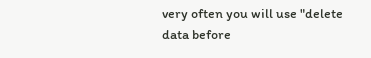very often you will use "delete data before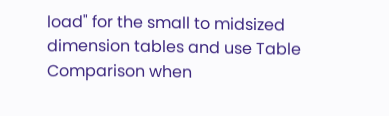load" for the small to midsized dimension tables and use Table Comparison when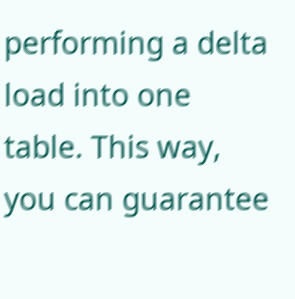performing a delta load into one table. This way, you can guarantee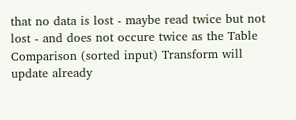that no data is lost - maybe read twice but not lost - and does not occure twice as the Table Comparison (sorted input) Transform will update already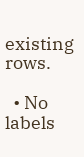existing rows.

  • No labels